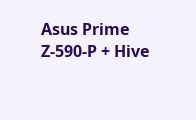Asus Prime Z-590-P + Hive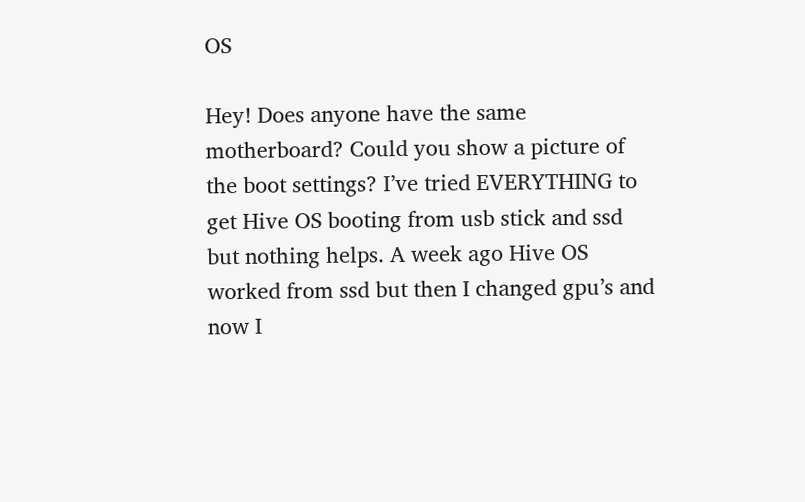OS

Hey! Does anyone have the same motherboard? Could you show a picture of the boot settings? I’ve tried EVERYTHING to get Hive OS booting from usb stick and ssd but nothing helps. A week ago Hive OS worked from ssd but then I changed gpu’s and now I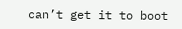can’t get it to boot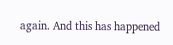again. And this has happened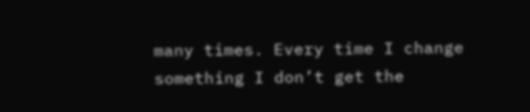many times. Every time I change something I don’t get the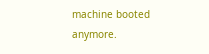machine booted anymore.